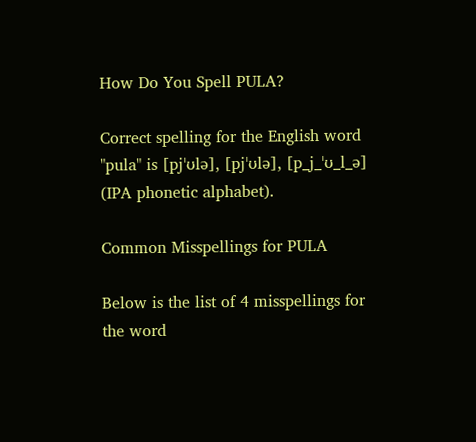How Do You Spell PULA?

Correct spelling for the English word "pula" is [pjˈʊlə], [pjˈʊlə], [p_j_ˈʊ_l_ə] (IPA phonetic alphabet).

Common Misspellings for PULA

Below is the list of 4 misspellings for the word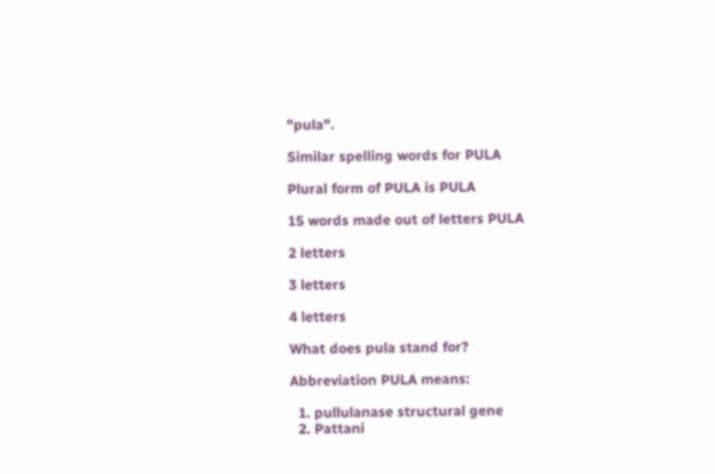"pula".

Similar spelling words for PULA

Plural form of PULA is PULA

15 words made out of letters PULA

2 letters

3 letters

4 letters

What does pula stand for?

Abbreviation PULA means:

  1. pullulanase structural gene
  2. Pattani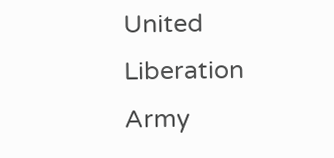United Liberation Army